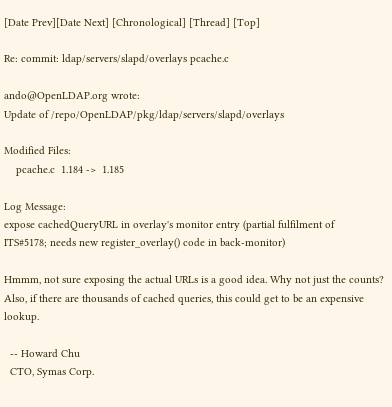[Date Prev][Date Next] [Chronological] [Thread] [Top]

Re: commit: ldap/servers/slapd/overlays pcache.c

ando@OpenLDAP.org wrote:
Update of /repo/OpenLDAP/pkg/ldap/servers/slapd/overlays

Modified Files:
    pcache.c  1.184 ->  1.185

Log Message:
expose cachedQueryURL in overlay's monitor entry (partial fulfilment of
ITS#5178; needs new register_overlay() code in back-monitor)

Hmmm, not sure exposing the actual URLs is a good idea. Why not just the counts? Also, if there are thousands of cached queries, this could get to be an expensive lookup.

  -- Howard Chu
  CTO, Symas Corp.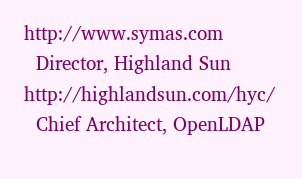http://www.symas.com
  Director, Highland Sun     http://highlandsun.com/hyc/
  Chief Architect, OpenLDAP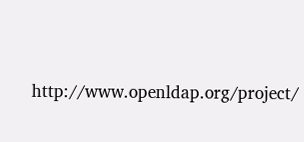http://www.openldap.org/project/